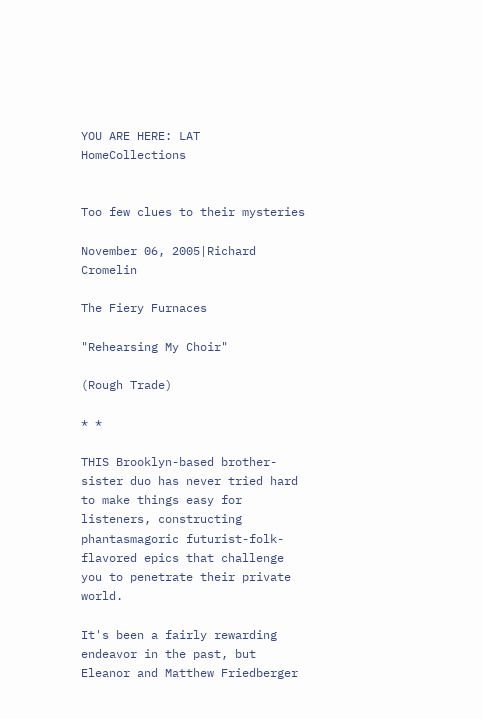YOU ARE HERE: LAT HomeCollections


Too few clues to their mysteries

November 06, 2005|Richard Cromelin

The Fiery Furnaces

"Rehearsing My Choir"

(Rough Trade)

* *

THIS Brooklyn-based brother-sister duo has never tried hard to make things easy for listeners, constructing phantasmagoric futurist-folk-flavored epics that challenge you to penetrate their private world.

It's been a fairly rewarding endeavor in the past, but Eleanor and Matthew Friedberger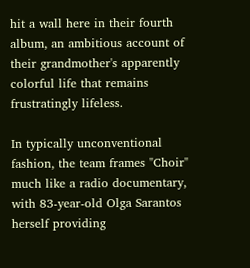hit a wall here in their fourth album, an ambitious account of their grandmother's apparently colorful life that remains frustratingly lifeless.

In typically unconventional fashion, the team frames "Choir" much like a radio documentary, with 83-year-old Olga Sarantos herself providing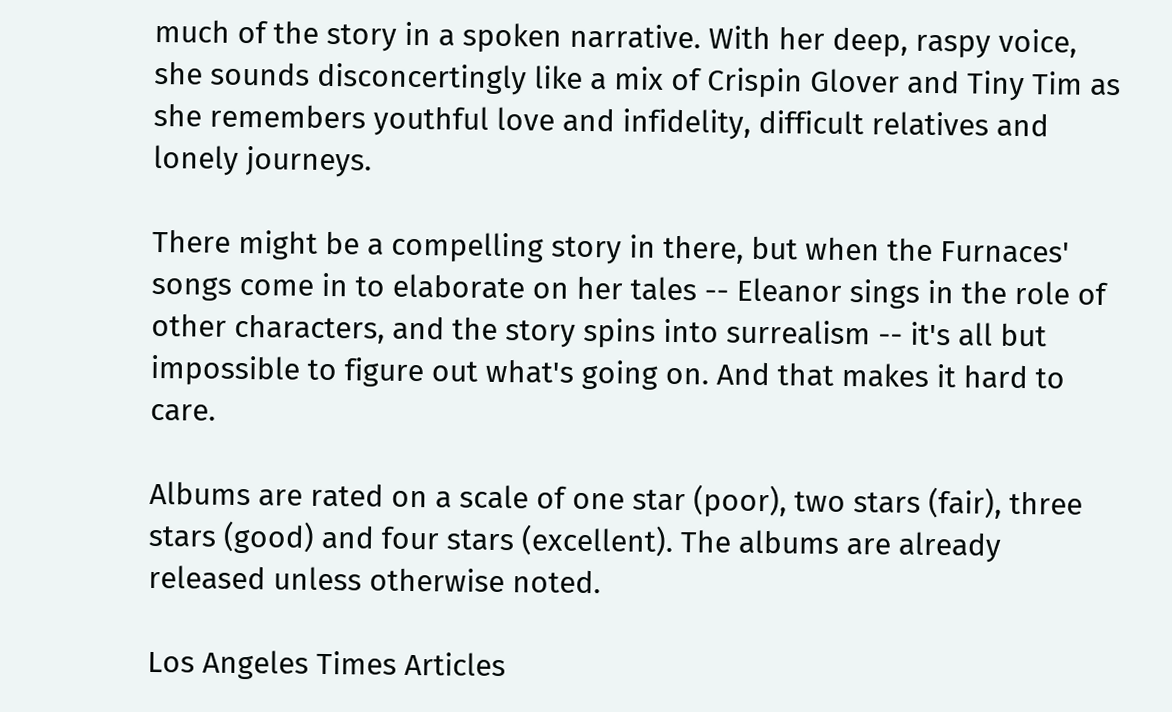much of the story in a spoken narrative. With her deep, raspy voice, she sounds disconcertingly like a mix of Crispin Glover and Tiny Tim as she remembers youthful love and infidelity, difficult relatives and lonely journeys.

There might be a compelling story in there, but when the Furnaces' songs come in to elaborate on her tales -- Eleanor sings in the role of other characters, and the story spins into surrealism -- it's all but impossible to figure out what's going on. And that makes it hard to care.

Albums are rated on a scale of one star (poor), two stars (fair), three stars (good) and four stars (excellent). The albums are already released unless otherwise noted.

Los Angeles Times Articles